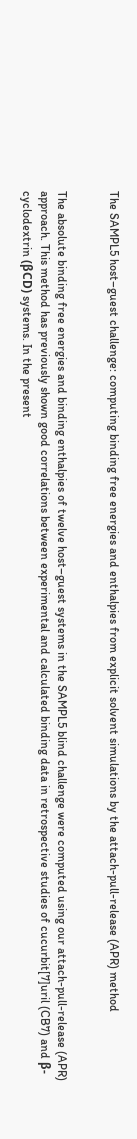The SAMPL5 host–guest challenge: computing binding free energies and enthalpies from explicit solvent simulations by the attach-pull-release (APR) method


The absolute binding free energies and binding enthalpies of twelve host–guest systems in the SAMPL5 blind challenge were computed using our attach-pull-release (APR) approach. This method has previously shown good correlations between experimental and calculated binding data in retrospective studies of cucurbit[7]uril (CB7) and β-cyclodextrin (βCD) systems. In the present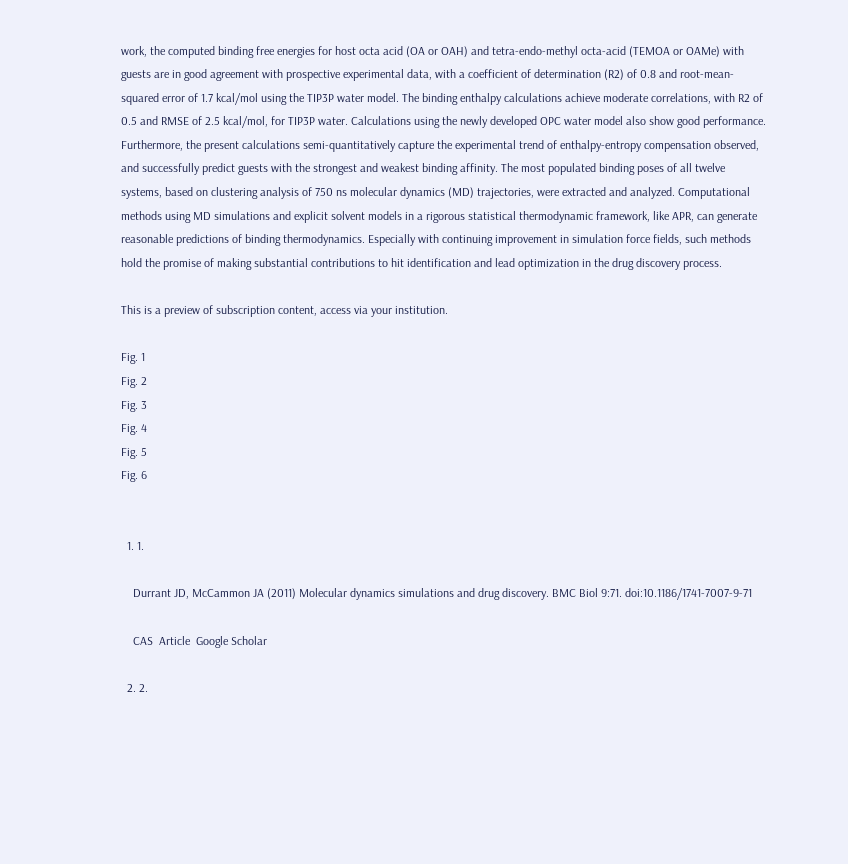work, the computed binding free energies for host octa acid (OA or OAH) and tetra-endo-methyl octa-acid (TEMOA or OAMe) with guests are in good agreement with prospective experimental data, with a coefficient of determination (R2) of 0.8 and root-mean-squared error of 1.7 kcal/mol using the TIP3P water model. The binding enthalpy calculations achieve moderate correlations, with R2 of 0.5 and RMSE of 2.5 kcal/mol, for TIP3P water. Calculations using the newly developed OPC water model also show good performance. Furthermore, the present calculations semi-quantitatively capture the experimental trend of enthalpy-entropy compensation observed, and successfully predict guests with the strongest and weakest binding affinity. The most populated binding poses of all twelve systems, based on clustering analysis of 750 ns molecular dynamics (MD) trajectories, were extracted and analyzed. Computational methods using MD simulations and explicit solvent models in a rigorous statistical thermodynamic framework, like APR, can generate reasonable predictions of binding thermodynamics. Especially with continuing improvement in simulation force fields, such methods hold the promise of making substantial contributions to hit identification and lead optimization in the drug discovery process.

This is a preview of subscription content, access via your institution.

Fig. 1
Fig. 2
Fig. 3
Fig. 4
Fig. 5
Fig. 6


  1. 1.

    Durrant JD, McCammon JA (2011) Molecular dynamics simulations and drug discovery. BMC Biol 9:71. doi:10.1186/1741-7007-9-71

    CAS  Article  Google Scholar

  2. 2.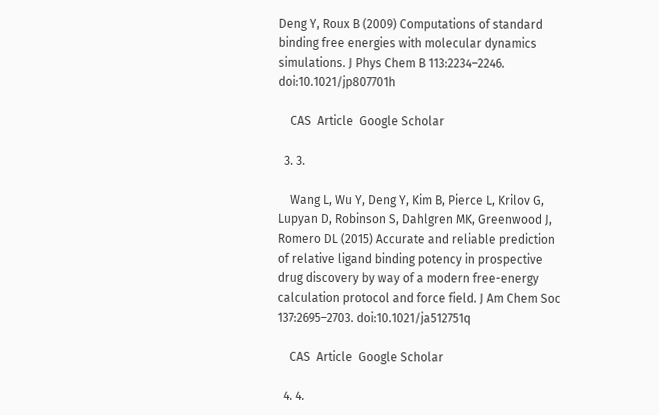Deng Y, Roux B (2009) Computations of standard binding free energies with molecular dynamics simulations. J Phys Chem B 113:2234–2246. doi:10.1021/jp807701h

    CAS  Article  Google Scholar

  3. 3.

    Wang L, Wu Y, Deng Y, Kim B, Pierce L, Krilov G, Lupyan D, Robinson S, Dahlgren MK, Greenwood J, Romero DL (2015) Accurate and reliable prediction of relative ligand binding potency in prospective drug discovery by way of a modern free-energy calculation protocol and force field. J Am Chem Soc 137:2695–2703. doi:10.1021/ja512751q

    CAS  Article  Google Scholar

  4. 4.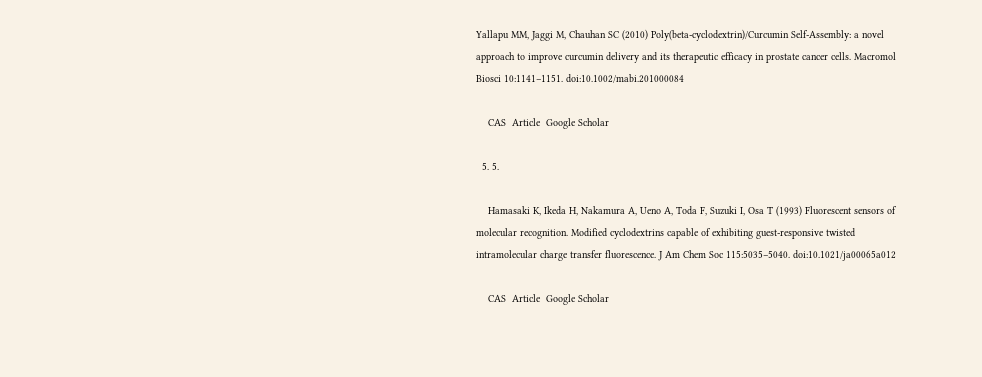Yallapu MM, Jaggi M, Chauhan SC (2010) Poly(beta-cyclodextrin)/Curcumin Self-Assembly: a novel approach to improve curcumin delivery and its therapeutic efficacy in prostate cancer cells. Macromol Biosci 10:1141–1151. doi:10.1002/mabi.201000084

    CAS  Article  Google Scholar

  5. 5.

    Hamasaki K, Ikeda H, Nakamura A, Ueno A, Toda F, Suzuki I, Osa T (1993) Fluorescent sensors of molecular recognition. Modified cyclodextrins capable of exhibiting guest-responsive twisted intramolecular charge transfer fluorescence. J Am Chem Soc 115:5035–5040. doi:10.1021/ja00065a012

    CAS  Article  Google Scholar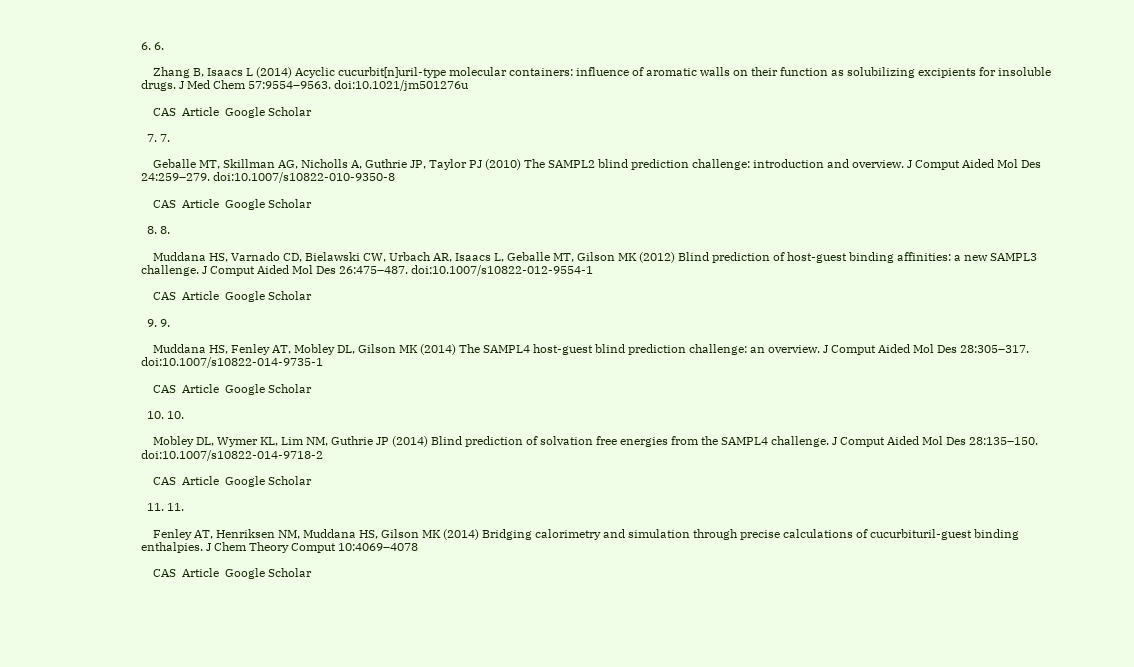6. 6.

    Zhang B, Isaacs L (2014) Acyclic cucurbit[n]uril-type molecular containers: influence of aromatic walls on their function as solubilizing excipients for insoluble drugs. J Med Chem 57:9554–9563. doi:10.1021/jm501276u

    CAS  Article  Google Scholar

  7. 7.

    Geballe MT, Skillman AG, Nicholls A, Guthrie JP, Taylor PJ (2010) The SAMPL2 blind prediction challenge: introduction and overview. J Comput Aided Mol Des 24:259–279. doi:10.1007/s10822-010-9350-8

    CAS  Article  Google Scholar

  8. 8.

    Muddana HS, Varnado CD, Bielawski CW, Urbach AR, Isaacs L, Geballe MT, Gilson MK (2012) Blind prediction of host-guest binding affinities: a new SAMPL3 challenge. J Comput Aided Mol Des 26:475–487. doi:10.1007/s10822-012-9554-1

    CAS  Article  Google Scholar

  9. 9.

    Muddana HS, Fenley AT, Mobley DL, Gilson MK (2014) The SAMPL4 host-guest blind prediction challenge: an overview. J Comput Aided Mol Des 28:305–317. doi:10.1007/s10822-014-9735-1

    CAS  Article  Google Scholar

  10. 10.

    Mobley DL, Wymer KL, Lim NM, Guthrie JP (2014) Blind prediction of solvation free energies from the SAMPL4 challenge. J Comput Aided Mol Des 28:135–150. doi:10.1007/s10822-014-9718-2

    CAS  Article  Google Scholar

  11. 11.

    Fenley AT, Henriksen NM, Muddana HS, Gilson MK (2014) Bridging calorimetry and simulation through precise calculations of cucurbituril-guest binding enthalpies. J Chem Theory Comput 10:4069–4078

    CAS  Article  Google Scholar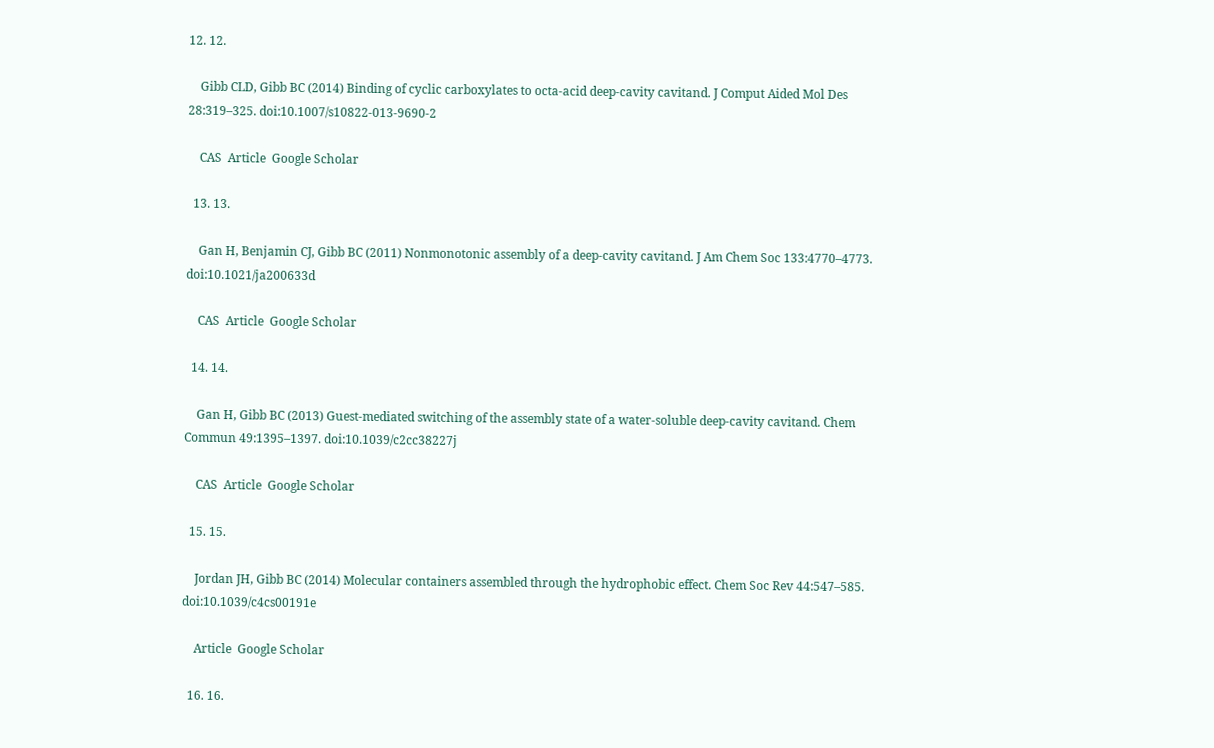12. 12.

    Gibb CLD, Gibb BC (2014) Binding of cyclic carboxylates to octa-acid deep-cavity cavitand. J Comput Aided Mol Des 28:319–325. doi:10.1007/s10822-013-9690-2

    CAS  Article  Google Scholar

  13. 13.

    Gan H, Benjamin CJ, Gibb BC (2011) Nonmonotonic assembly of a deep-cavity cavitand. J Am Chem Soc 133:4770–4773. doi:10.1021/ja200633d

    CAS  Article  Google Scholar

  14. 14.

    Gan H, Gibb BC (2013) Guest-mediated switching of the assembly state of a water-soluble deep-cavity cavitand. Chem Commun 49:1395–1397. doi:10.1039/c2cc38227j

    CAS  Article  Google Scholar

  15. 15.

    Jordan JH, Gibb BC (2014) Molecular containers assembled through the hydrophobic effect. Chem Soc Rev 44:547–585. doi:10.1039/c4cs00191e

    Article  Google Scholar

  16. 16.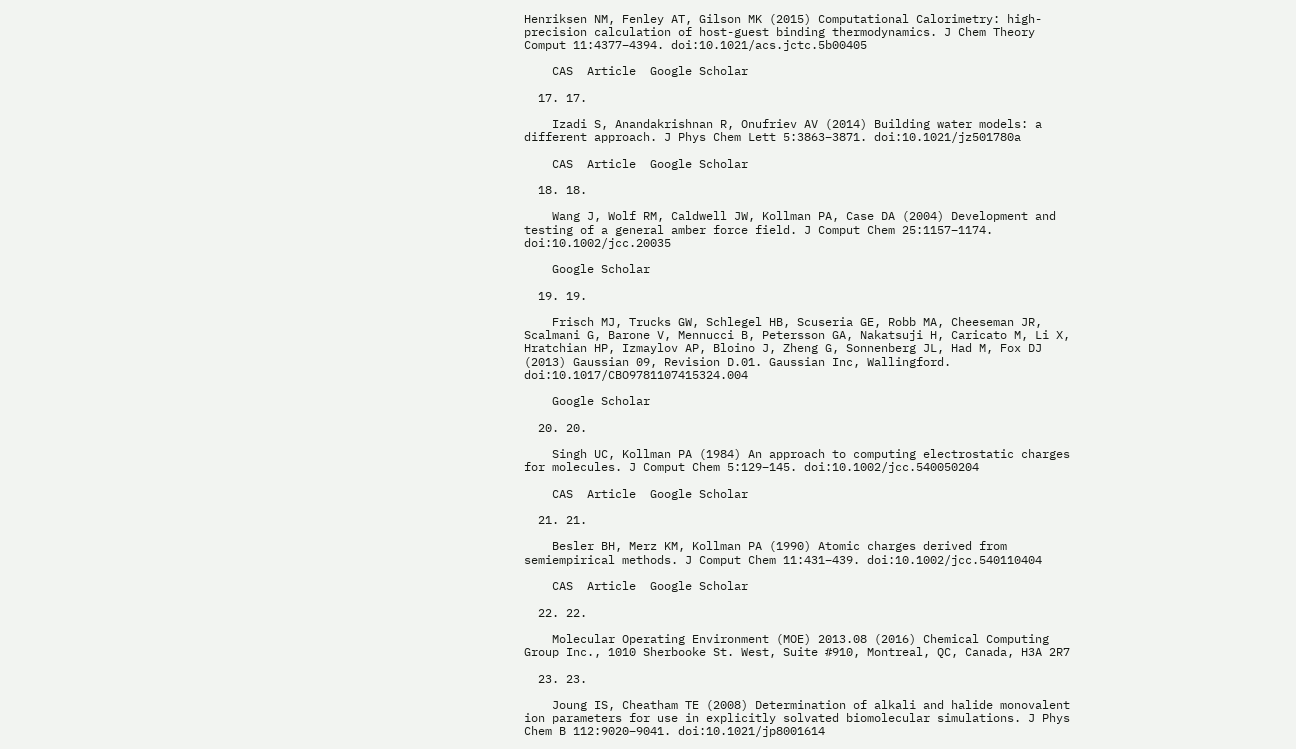Henriksen NM, Fenley AT, Gilson MK (2015) Computational Calorimetry: high-precision calculation of host-guest binding thermodynamics. J Chem Theory Comput 11:4377–4394. doi:10.1021/acs.jctc.5b00405

    CAS  Article  Google Scholar

  17. 17.

    Izadi S, Anandakrishnan R, Onufriev AV (2014) Building water models: a different approach. J Phys Chem Lett 5:3863–3871. doi:10.1021/jz501780a

    CAS  Article  Google Scholar

  18. 18.

    Wang J, Wolf RM, Caldwell JW, Kollman PA, Case DA (2004) Development and testing of a general amber force field. J Comput Chem 25:1157–1174. doi:10.1002/jcc.20035

    Google Scholar

  19. 19.

    Frisch MJ, Trucks GW, Schlegel HB, Scuseria GE, Robb MA, Cheeseman JR, Scalmani G, Barone V, Mennucci B, Petersson GA, Nakatsuji H, Caricato M, Li X, Hratchian HP, Izmaylov AP, Bloino J, Zheng G, Sonnenberg JL, Had M, Fox DJ (2013) Gaussian 09, Revision D.01. Gaussian Inc, Wallingford. doi:10.1017/CBO9781107415324.004

    Google Scholar

  20. 20.

    Singh UC, Kollman PA (1984) An approach to computing electrostatic charges for molecules. J Comput Chem 5:129–145. doi:10.1002/jcc.540050204

    CAS  Article  Google Scholar

  21. 21.

    Besler BH, Merz KM, Kollman PA (1990) Atomic charges derived from semiempirical methods. J Comput Chem 11:431–439. doi:10.1002/jcc.540110404

    CAS  Article  Google Scholar

  22. 22.

    Molecular Operating Environment (MOE) 2013.08 (2016) Chemical Computing Group Inc., 1010 Sherbooke St. West, Suite #910, Montreal, QC, Canada, H3A 2R7

  23. 23.

    Joung IS, Cheatham TE (2008) Determination of alkali and halide monovalent ion parameters for use in explicitly solvated biomolecular simulations. J Phys Chem B 112:9020–9041. doi:10.1021/jp8001614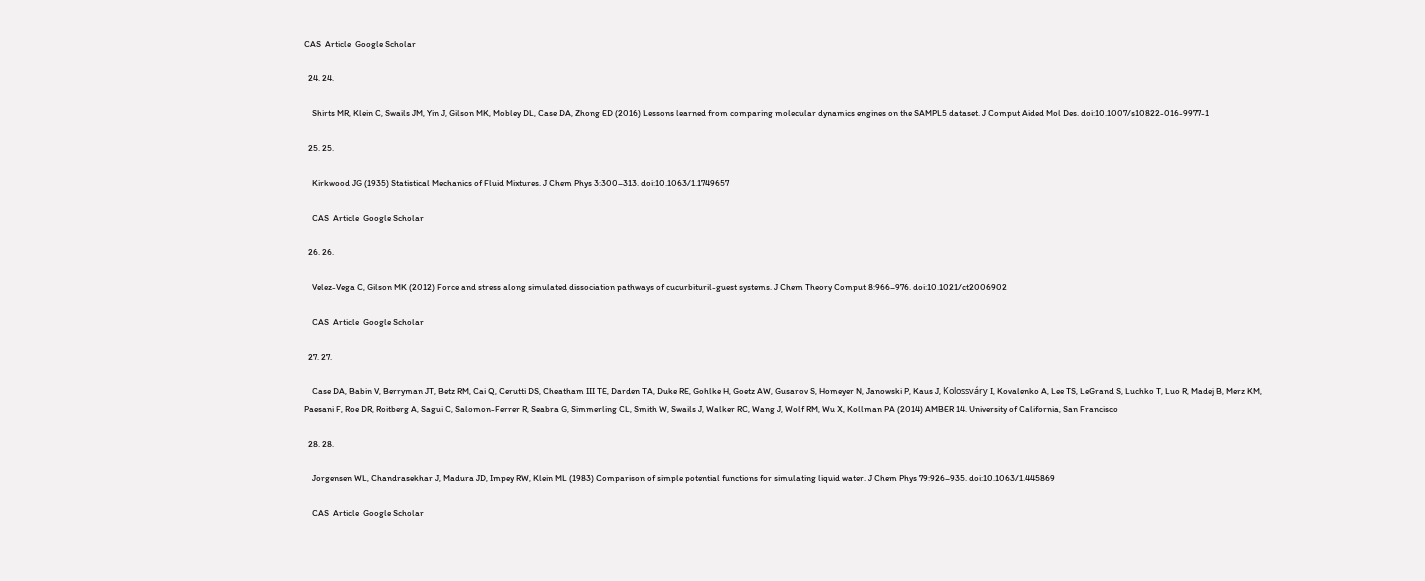CAS  Article  Google Scholar

  24. 24.

    Shirts MR, Klein C, Swails JM, Yin J, Gilson MK, Mobley DL, Case DA, Zhong ED (2016) Lessons learned from comparing molecular dynamics engines on the SAMPL5 dataset. J Comput Aided Mol Des. doi:10.1007/s10822-016-9977-1

  25. 25.

    Kirkwood JG (1935) Statistical Mechanics of Fluid Mixtures. J Chem Phys 3:300–313. doi:10.1063/1.1749657

    CAS  Article  Google Scholar

  26. 26.

    Velez-Vega C, Gilson MK (2012) Force and stress along simulated dissociation pathways of cucurbituril-guest systems. J Chem Theory Comput 8:966–976. doi:10.1021/ct2006902

    CAS  Article  Google Scholar

  27. 27.

    Case DA, Babin V, Berryman JT, Betz RM, Cai Q, Cerutti DS, Cheatham III TE, Darden TA, Duke RE, Gohlke H, Goetz AW, Gusarov S, Homeyer N, Janowski P, Kaus J, Kolossváry I, Kovalenko A, Lee TS, LeGrand S, Luchko T, Luo R, Madej B, Merz KM, Paesani F, Roe DR, Roitberg A, Sagui C, Salomon-Ferrer R, Seabra G, Simmerling CL, Smith W, Swails J, Walker RC, Wang J, Wolf RM, Wu X, Kollman PA (2014) AMBER 14. University of California, San Francisco

  28. 28.

    Jorgensen WL, Chandrasekhar J, Madura JD, Impey RW, Klein ML (1983) Comparison of simple potential functions for simulating liquid water. J Chem Phys 79:926–935. doi:10.1063/1.445869

    CAS  Article  Google Scholar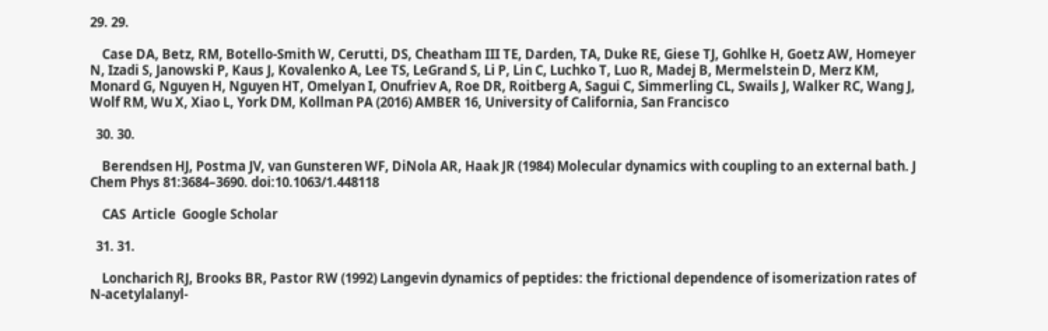29. 29.

    Case DA, Betz, RM, Botello-Smith W, Cerutti, DS, Cheatham III TE, Darden, TA, Duke RE, Giese TJ, Gohlke H, Goetz AW, Homeyer N, Izadi S, Janowski P, Kaus J, Kovalenko A, Lee TS, LeGrand S, Li P, Lin C, Luchko T, Luo R, Madej B, Mermelstein D, Merz KM, Monard G, Nguyen H, Nguyen HT, Omelyan I, Onufriev A, Roe DR, Roitberg A, Sagui C, Simmerling CL, Swails J, Walker RC, Wang J, Wolf RM, Wu X, Xiao L, York DM, Kollman PA (2016) AMBER 16, University of California, San Francisco

  30. 30.

    Berendsen HJ, Postma JV, van Gunsteren WF, DiNola AR, Haak JR (1984) Molecular dynamics with coupling to an external bath. J Chem Phys 81:3684–3690. doi:10.1063/1.448118

    CAS  Article  Google Scholar

  31. 31.

    Loncharich RJ, Brooks BR, Pastor RW (1992) Langevin dynamics of peptides: the frictional dependence of isomerization rates of N-acetylalanyl-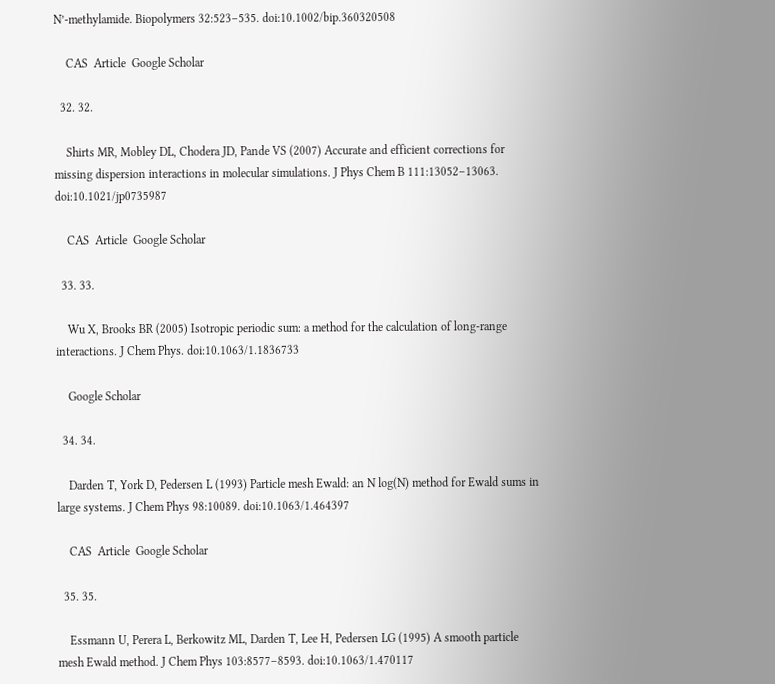N’-methylamide. Biopolymers 32:523–535. doi:10.1002/bip.360320508

    CAS  Article  Google Scholar

  32. 32.

    Shirts MR, Mobley DL, Chodera JD, Pande VS (2007) Accurate and efficient corrections for missing dispersion interactions in molecular simulations. J Phys Chem B 111:13052–13063. doi:10.1021/jp0735987

    CAS  Article  Google Scholar

  33. 33.

    Wu X, Brooks BR (2005) Isotropic periodic sum: a method for the calculation of long-range interactions. J Chem Phys. doi:10.1063/1.1836733

    Google Scholar

  34. 34.

    Darden T, York D, Pedersen L (1993) Particle mesh Ewald: an N log(N) method for Ewald sums in large systems. J Chem Phys 98:10089. doi:10.1063/1.464397

    CAS  Article  Google Scholar

  35. 35.

    Essmann U, Perera L, Berkowitz ML, Darden T, Lee H, Pedersen LG (1995) A smooth particle mesh Ewald method. J Chem Phys 103:8577–8593. doi:10.1063/1.470117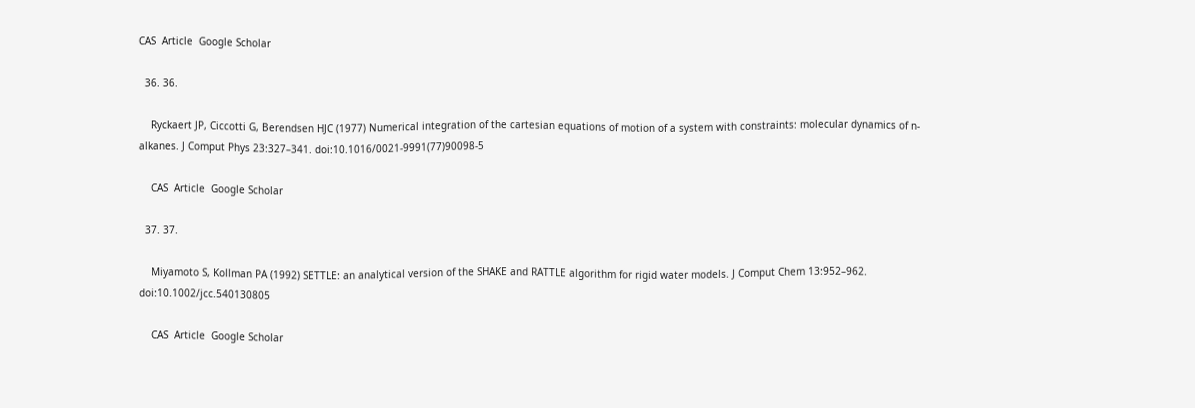CAS  Article  Google Scholar

  36. 36.

    Ryckaert JP, Ciccotti G, Berendsen HJC (1977) Numerical integration of the cartesian equations of motion of a system with constraints: molecular dynamics of n-alkanes. J Comput Phys 23:327–341. doi:10.1016/0021-9991(77)90098-5

    CAS  Article  Google Scholar

  37. 37.

    Miyamoto S, Kollman PA (1992) SETTLE: an analytical version of the SHAKE and RATTLE algorithm for rigid water models. J Comput Chem 13:952–962. doi:10.1002/jcc.540130805

    CAS  Article  Google Scholar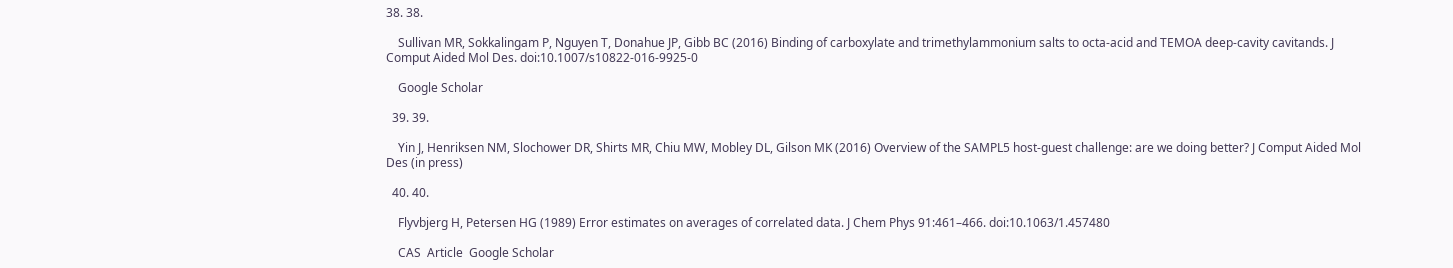38. 38.

    Sullivan MR, Sokkalingam P, Nguyen T, Donahue JP, Gibb BC (2016) Binding of carboxylate and trimethylammonium salts to octa-acid and TEMOA deep-cavity cavitands. J Comput Aided Mol Des. doi:10.1007/s10822-016-9925-0

    Google Scholar

  39. 39.

    Yin J, Henriksen NM, Slochower DR, Shirts MR, Chiu MW, Mobley DL, Gilson MK (2016) Overview of the SAMPL5 host-guest challenge: are we doing better? J Comput Aided Mol Des (in press)

  40. 40.

    Flyvbjerg H, Petersen HG (1989) Error estimates on averages of correlated data. J Chem Phys 91:461–466. doi:10.1063/1.457480

    CAS  Article  Google Scholar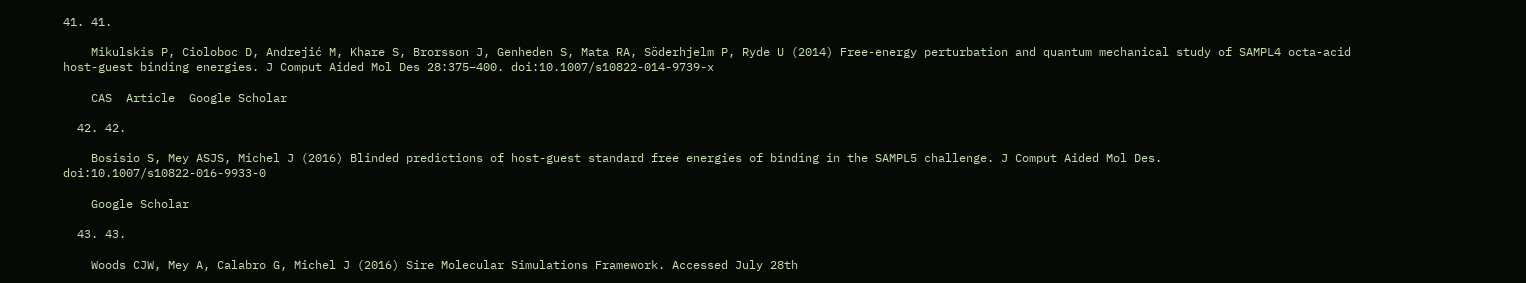41. 41.

    Mikulskis P, Cioloboc D, Andrejić M, Khare S, Brorsson J, Genheden S, Mata RA, Söderhjelm P, Ryde U (2014) Free-energy perturbation and quantum mechanical study of SAMPL4 octa-acid host-guest binding energies. J Comput Aided Mol Des 28:375–400. doi:10.1007/s10822-014-9739-x

    CAS  Article  Google Scholar

  42. 42.

    Bosisio S, Mey ASJS, Michel J (2016) Blinded predictions of host-guest standard free energies of binding in the SAMPL5 challenge. J Comput Aided Mol Des. doi:10.1007/s10822-016-9933-0

    Google Scholar

  43. 43.

    Woods CJW, Mey A, Calabro G, Michel J (2016) Sire Molecular Simulations Framework. Accessed July 28th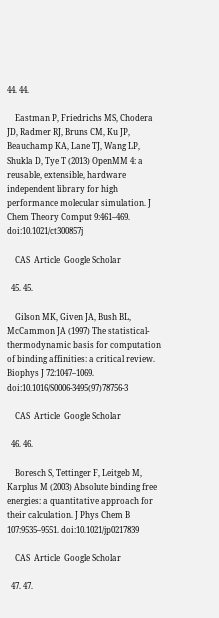44. 44.

    Eastman P, Friedrichs MS, Chodera JD, Radmer RJ, Bruns CM, Ku JP, Beauchamp KA, Lane TJ, Wang LP, Shukla D, Tye T (2013) OpenMM 4: a reusable, extensible, hardware independent library for high performance molecular simulation. J Chem Theory Comput 9:461–469. doi:10.1021/ct300857j

    CAS  Article  Google Scholar

  45. 45.

    Gilson MK, Given JA, Bush BL, McCammon JA (1997) The statistical-thermodynamic basis for computation of binding affinities: a critical review. Biophys J 72:1047–1069. doi:10.1016/S0006-3495(97)78756-3

    CAS  Article  Google Scholar

  46. 46.

    Boresch S, Tettinger F, Leitgeb M, Karplus M (2003) Absolute binding free energies: a quantitative approach for their calculation. J Phys Chem B 107:9535–9551. doi:10.1021/jp0217839

    CAS  Article  Google Scholar

  47. 47.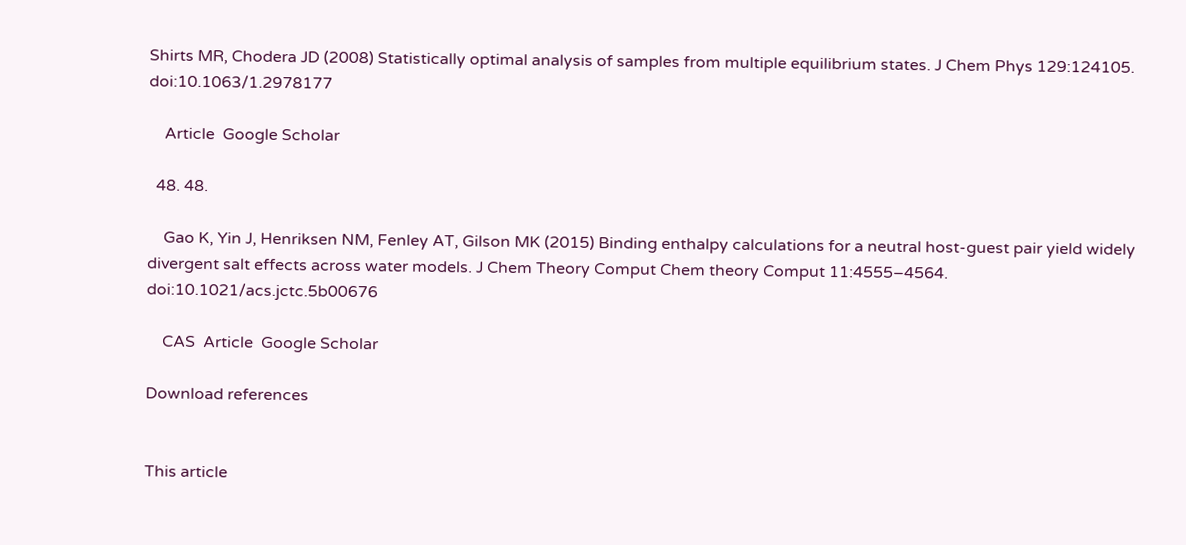Shirts MR, Chodera JD (2008) Statistically optimal analysis of samples from multiple equilibrium states. J Chem Phys 129:124105. doi:10.1063/1.2978177

    Article  Google Scholar

  48. 48.

    Gao K, Yin J, Henriksen NM, Fenley AT, Gilson MK (2015) Binding enthalpy calculations for a neutral host-guest pair yield widely divergent salt effects across water models. J Chem Theory Comput Chem theory Comput 11:4555–4564. doi:10.1021/acs.jctc.5b00676

    CAS  Article  Google Scholar

Download references


This article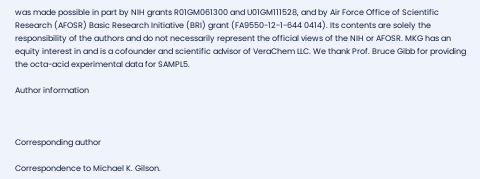was made possible in part by NIH grants R01GM061300 and U01GM111528, and by Air Force Office of Scientific Research (AFOSR) Basic Research Initiative (BRI) grant (FA9550-12-1-644 0414). Its contents are solely the responsibility of the authors and do not necessarily represent the official views of the NIH or AFOSR. MKG has an equity interest in and is a cofounder and scientific advisor of VeraChem LLC. We thank Prof. Bruce Gibb for providing the octa-acid experimental data for SAMPL5.

Author information



Corresponding author

Correspondence to Michael K. Gilson.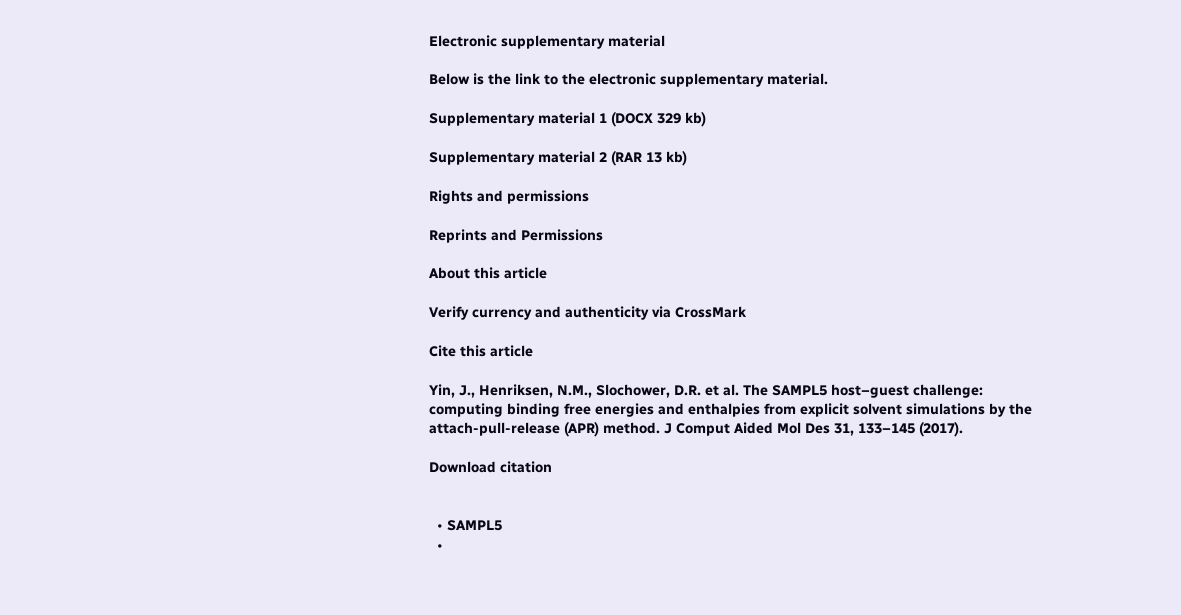Electronic supplementary material

Below is the link to the electronic supplementary material.

Supplementary material 1 (DOCX 329 kb)

Supplementary material 2 (RAR 13 kb)

Rights and permissions

Reprints and Permissions

About this article

Verify currency and authenticity via CrossMark

Cite this article

Yin, J., Henriksen, N.M., Slochower, D.R. et al. The SAMPL5 host–guest challenge: computing binding free energies and enthalpies from explicit solvent simulations by the attach-pull-release (APR) method. J Comput Aided Mol Des 31, 133–145 (2017).

Download citation


  • SAMPL5
  •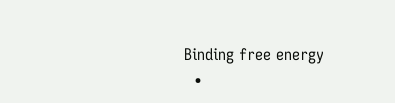Binding free energy
  •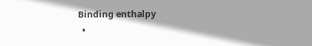Binding enthalpy
  •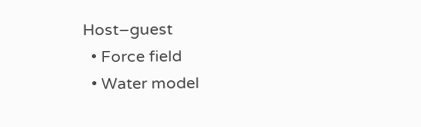Host–guest
  • Force field
  • Water model